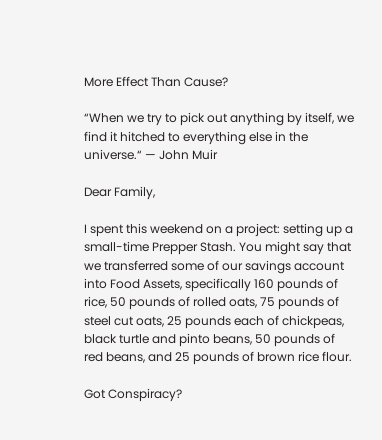More Effect Than Cause?

“When we try to pick out anything by itself, we find it hitched to everything else in the universe.“ — John Muir

Dear Family,

I spent this weekend on a project: setting up a small-time Prepper Stash. You might say that we transferred some of our savings account into Food Assets, specifically 160 pounds of rice, 50 pounds of rolled oats, 75 pounds of steel cut oats, 25 pounds each of chickpeas, black turtle and pinto beans, 50 pounds of red beans, and 25 pounds of brown rice flour.

Got Conspiracy?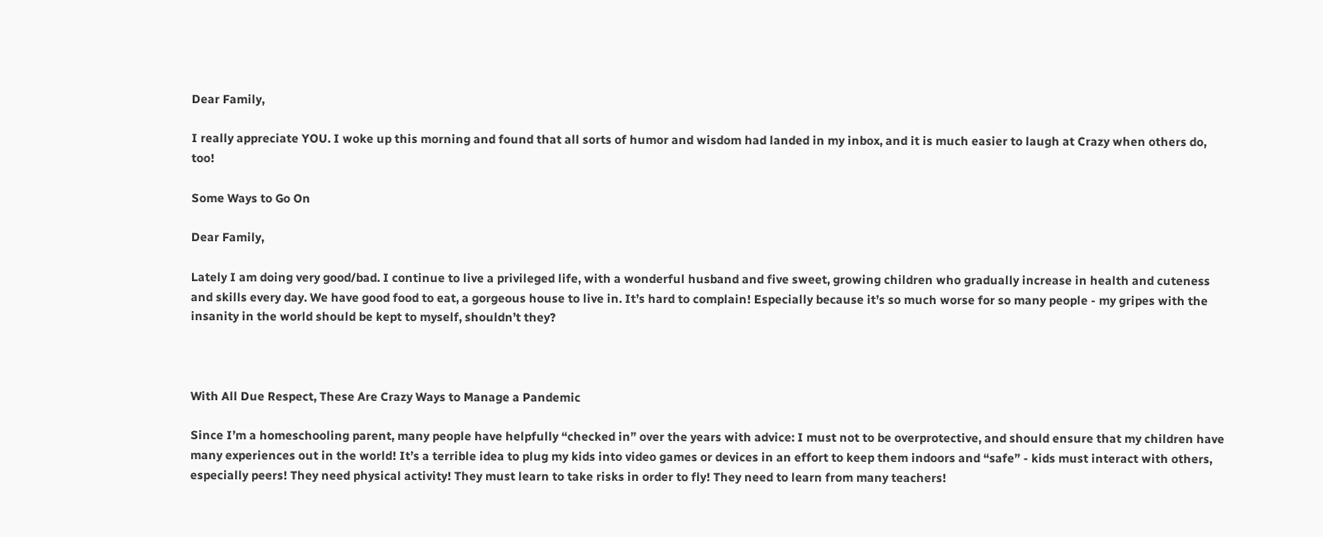Dear Family,

I really appreciate YOU. I woke up this morning and found that all sorts of humor and wisdom had landed in my inbox, and it is much easier to laugh at Crazy when others do, too!

Some Ways to Go On

Dear Family,

Lately I am doing very good/bad. I continue to live a privileged life, with a wonderful husband and five sweet, growing children who gradually increase in health and cuteness and skills every day. We have good food to eat, a gorgeous house to live in. It’s hard to complain! Especially because it’s so much worse for so many people - my gripes with the insanity in the world should be kept to myself, shouldn’t they?



With All Due Respect, These Are Crazy Ways to Manage a Pandemic

Since I’m a homeschooling parent, many people have helpfully “checked in” over the years with advice: I must not to be overprotective, and should ensure that my children have many experiences out in the world! It’s a terrible idea to plug my kids into video games or devices in an effort to keep them indoors and “safe” - kids must interact with others, especially peers! They need physical activity! They must learn to take risks in order to fly! They need to learn from many teachers!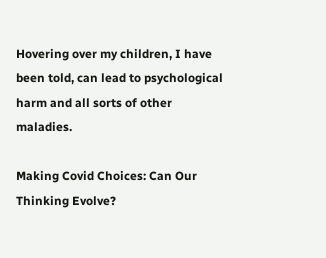Hovering over my children, I have been told, can lead to psychological harm and all sorts of other maladies.

Making Covid Choices: Can Our Thinking Evolve?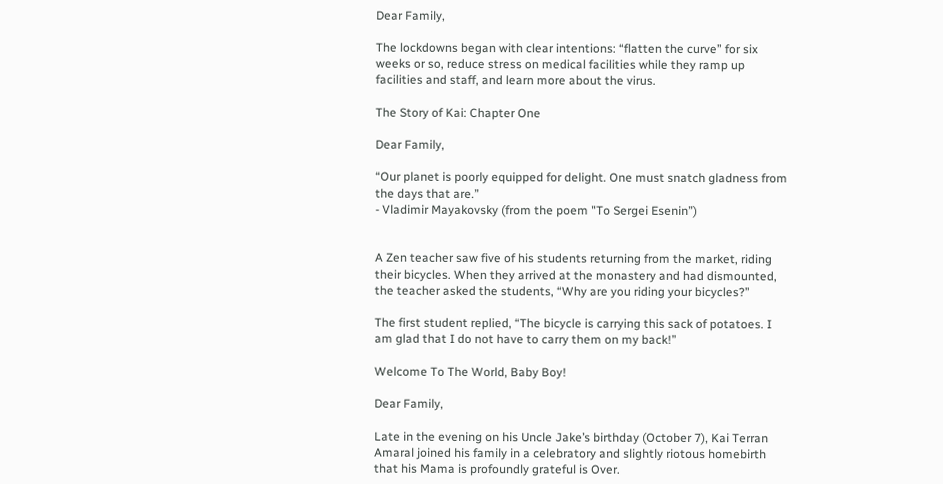Dear Family,

The lockdowns began with clear intentions: “flatten the curve” for six weeks or so, reduce stress on medical facilities while they ramp up facilities and staff, and learn more about the virus.

The Story of Kai: Chapter One

Dear Family,

“Our planet is poorly equipped for delight. One must snatch gladness from the days that are.”
- Vladimir Mayakovsky (from the poem "To Sergei Esenin”)


A Zen teacher saw five of his students returning from the market, riding their bicycles. When they arrived at the monastery and had dismounted, the teacher asked the students, “Why are you riding your bicycles?”

The first student replied, “The bicycle is carrying this sack of potatoes. I am glad that I do not have to carry them on my back!”

Welcome To The World, Baby Boy!

Dear Family,

Late in the evening on his Uncle Jake’s birthday (October 7), Kai Terran Amaral joined his family in a celebratory and slightly riotous homebirth that his Mama is profoundly grateful is Over.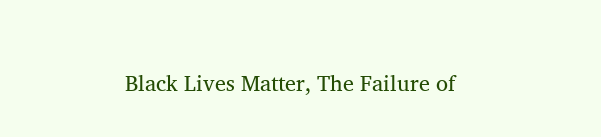Black Lives Matter, The Failure of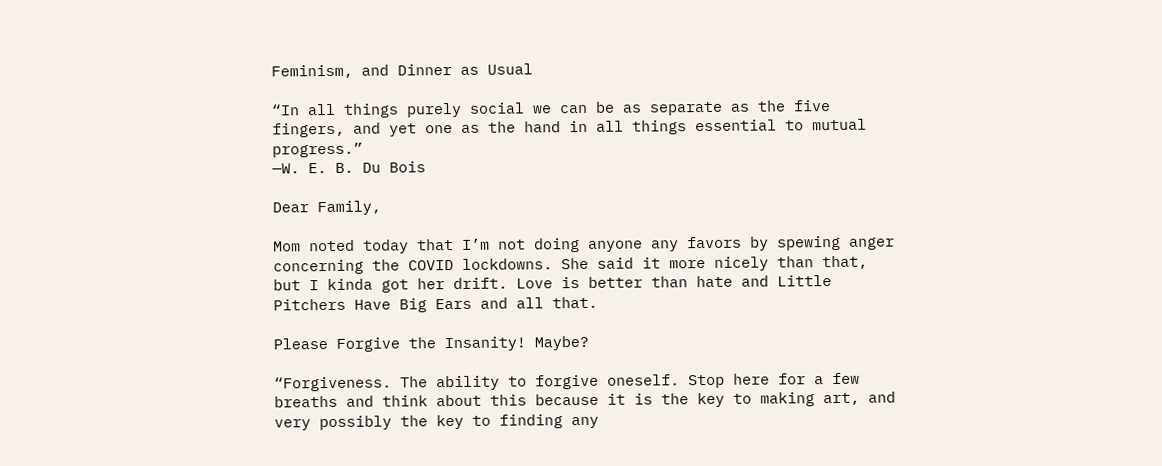Feminism, and Dinner as Usual

“In all things purely social we can be as separate as the five fingers, and yet one as the hand in all things essential to mutual progress.”
—W. E. B. Du Bois

Dear Family,

Mom noted today that I’m not doing anyone any favors by spewing anger concerning the COVID lockdowns. She said it more nicely than that, but I kinda got her drift. Love is better than hate and Little Pitchers Have Big Ears and all that.

Please Forgive the Insanity! Maybe?

“Forgiveness. The ability to forgive oneself. Stop here for a few breaths and think about this because it is the key to making art, and very possibly the key to finding any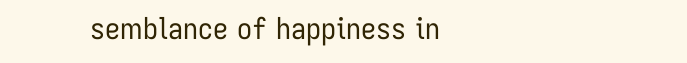semblance of happiness in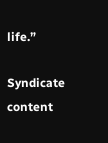life.”

Syndicate content